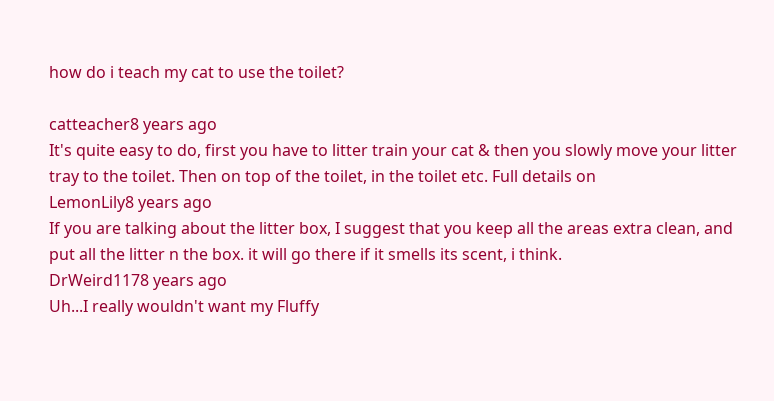how do i teach my cat to use the toilet?

catteacher8 years ago
It's quite easy to do, first you have to litter train your cat & then you slowly move your litter tray to the toilet. Then on top of the toilet, in the toilet etc. Full details on
LemonLily8 years ago
If you are talking about the litter box, I suggest that you keep all the areas extra clean, and put all the litter n the box. it will go there if it smells its scent, i think.
DrWeird1178 years ago
Uh...I really wouldn't want my Fluffy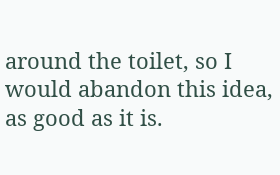around the toilet, so I would abandon this idea, as good as it is.